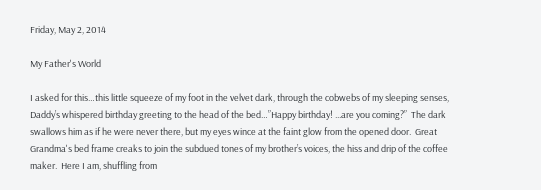Friday, May 2, 2014

My Father's World

I asked for this…this little squeeze of my foot in the velvet dark, through the cobwebs of my sleeping senses, Daddy’s whispered birthday greeting to the head of the bed…”Happy birthday! ...are you coming?”  The dark swallows him as if he were never there, but my eyes wince at the faint glow from the opened door.  Great Grandma's bed frame creaks to join the subdued tones of my brother’s voices, the hiss and drip of the coffee maker.  Here I am, shuffling from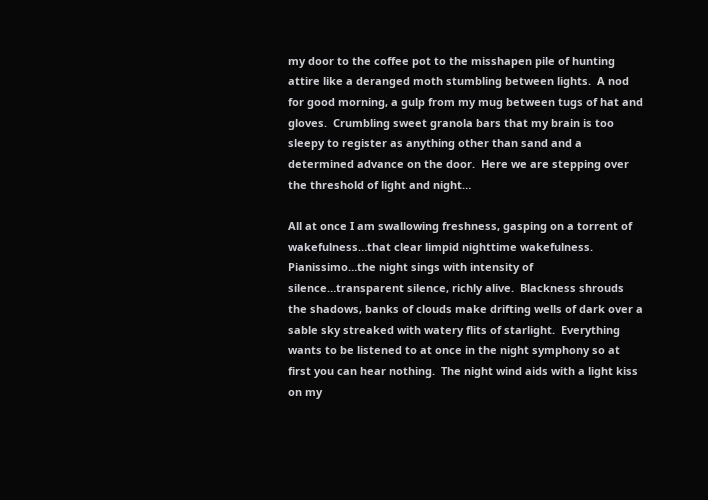my door to the coffee pot to the misshapen pile of hunting attire like a deranged moth stumbling between lights.  A nod for good morning, a gulp from my mug between tugs of hat and gloves.  Crumbling sweet granola bars that my brain is too sleepy to register as anything other than sand and a determined advance on the door.  Here we are stepping over the threshold of light and night…

All at once I am swallowing freshness, gasping on a torrent of wakefulness…that clear limpid nighttime wakefulness.  Pianissimo…the night sings with intensity of silence…transparent silence, richly alive.  Blackness shrouds the shadows, banks of clouds make drifting wells of dark over a sable sky streaked with watery flits of starlight.  Everything wants to be listened to at once in the night symphony so at first you can hear nothing.  The night wind aids with a light kiss on my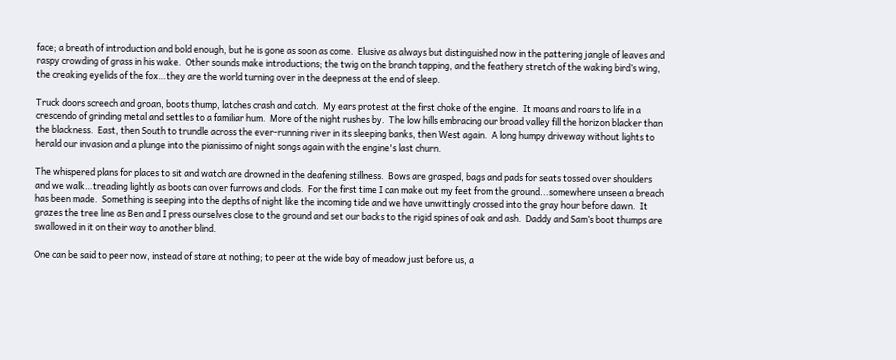face; a breath of introduction and bold enough, but he is gone as soon as come.  Elusive as always but distinguished now in the pattering jangle of leaves and raspy crowding of grass in his wake.  Other sounds make introductions; the twig on the branch tapping, and the feathery stretch of the waking bird’s wing, the creaking eyelids of the fox…they are the world turning over in the deepness at the end of sleep.

Truck doors screech and groan, boots thump, latches crash and catch.  My ears protest at the first choke of the engine.  It moans and roars to life in a crescendo of grinding metal and settles to a familiar hum.  More of the night rushes by.  The low hills embracing our broad valley fill the horizon blacker than the blackness.  East, then South to trundle across the ever-running river in its sleeping banks, then West again.  A long humpy driveway without lights to herald our invasion and a plunge into the pianissimo of night songs again with the engine's last churn.

The whispered plans for places to sit and watch are drowned in the deafening stillness.  Bows are grasped, bags and pads for seats tossed over shoulders and we walk…treading lightly as boots can over furrows and clods.  For the first time I can make out my feet from the ground...somewhere unseen a breach has been made.  Something is seeping into the depths of night like the incoming tide and we have unwittingly crossed into the gray hour before dawn.  It grazes the tree line as Ben and I press ourselves close to the ground and set our backs to the rigid spines of oak and ash.  Daddy and Sam’s boot thumps are swallowed in it on their way to another blind.

One can be said to peer now, instead of stare at nothing; to peer at the wide bay of meadow just before us, a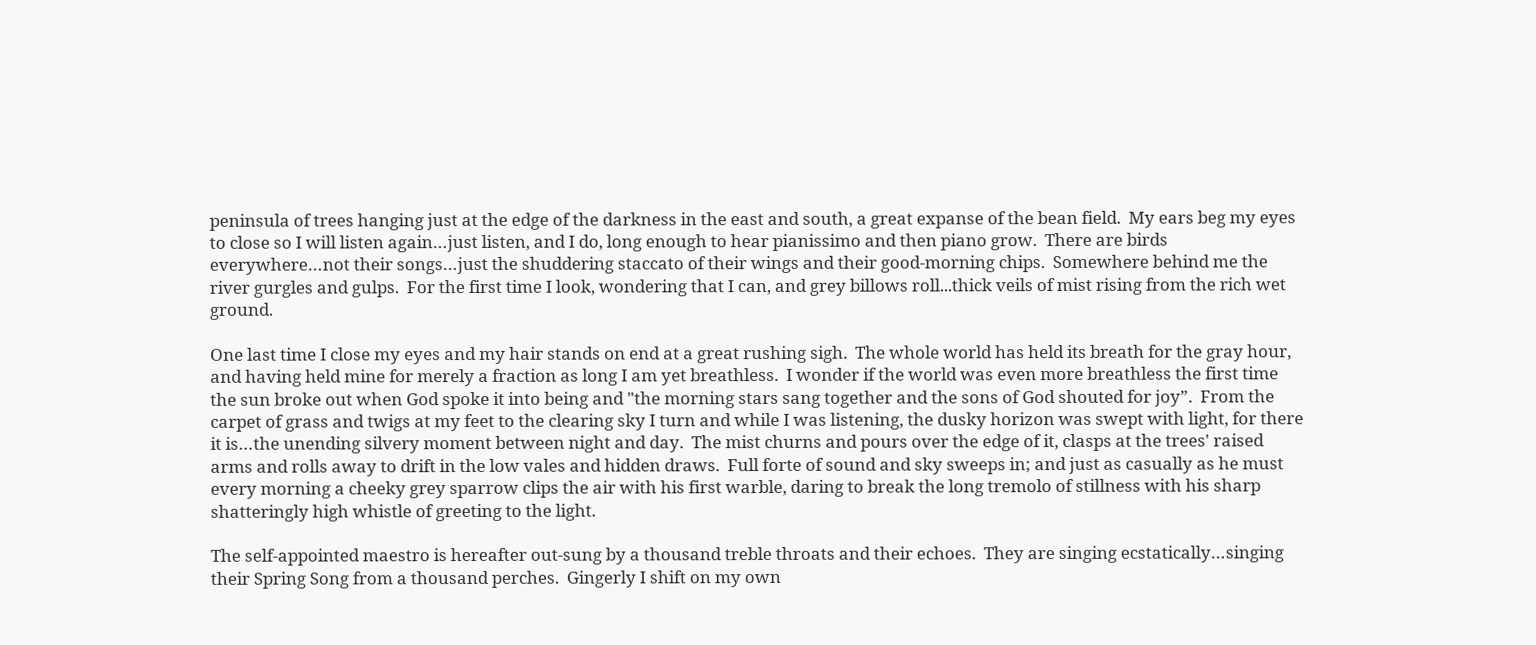peninsula of trees hanging just at the edge of the darkness in the east and south, a great expanse of the bean field.  My ears beg my eyes to close so I will listen again…just listen, and I do, long enough to hear pianissimo and then piano grow.  There are birds everywhere…not their songs…just the shuddering staccato of their wings and their good-morning chips.  Somewhere behind me the river gurgles and gulps.  For the first time I look, wondering that I can, and grey billows roll...thick veils of mist rising from the rich wet ground.

One last time I close my eyes and my hair stands on end at a great rushing sigh.  The whole world has held its breath for the gray hour, and having held mine for merely a fraction as long I am yet breathless.  I wonder if the world was even more breathless the first time the sun broke out when God spoke it into being and "the morning stars sang together and the sons of God shouted for joy”.  From the carpet of grass and twigs at my feet to the clearing sky I turn and while I was listening, the dusky horizon was swept with light, for there it is…the unending silvery moment between night and day.  The mist churns and pours over the edge of it, clasps at the trees' raised arms and rolls away to drift in the low vales and hidden draws.  Full forte of sound and sky sweeps in; and just as casually as he must every morning a cheeky grey sparrow clips the air with his first warble, daring to break the long tremolo of stillness with his sharp shatteringly high whistle of greeting to the light.

The self-appointed maestro is hereafter out-sung by a thousand treble throats and their echoes.  They are singing ecstatically…singing their Spring Song from a thousand perches.  Gingerly I shift on my own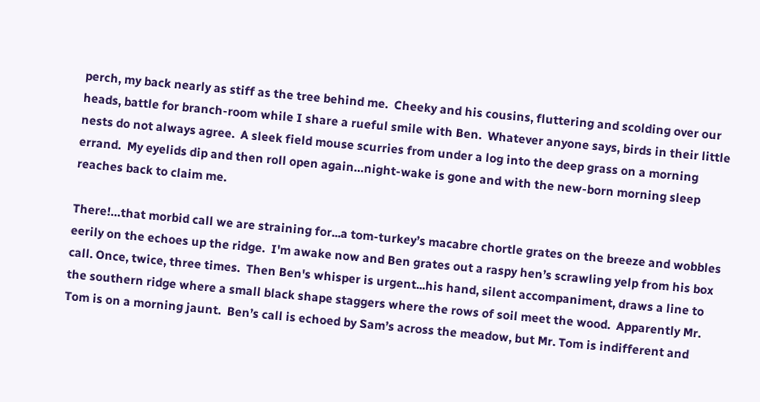perch, my back nearly as stiff as the tree behind me.  Cheeky and his cousins, fluttering and scolding over our heads, battle for branch-room while I share a rueful smile with Ben.  Whatever anyone says, birds in their little nests do not always agree.  A sleek field mouse scurries from under a log into the deep grass on a morning errand.  My eyelids dip and then roll open again…night-wake is gone and with the new-born morning sleep reaches back to claim me.

There!…that morbid call we are straining for...a tom-turkey’s macabre chortle grates on the breeze and wobbles eerily on the echoes up the ridge.  I'm awake now and Ben grates out a raspy hen’s scrawling yelp from his box call. Once, twice, three times.  Then Ben's whisper is urgent...his hand, silent accompaniment, draws a line to the southern ridge where a small black shape staggers where the rows of soil meet the wood.  Apparently Mr. Tom is on a morning jaunt.  Ben’s call is echoed by Sam’s across the meadow, but Mr. Tom is indifferent and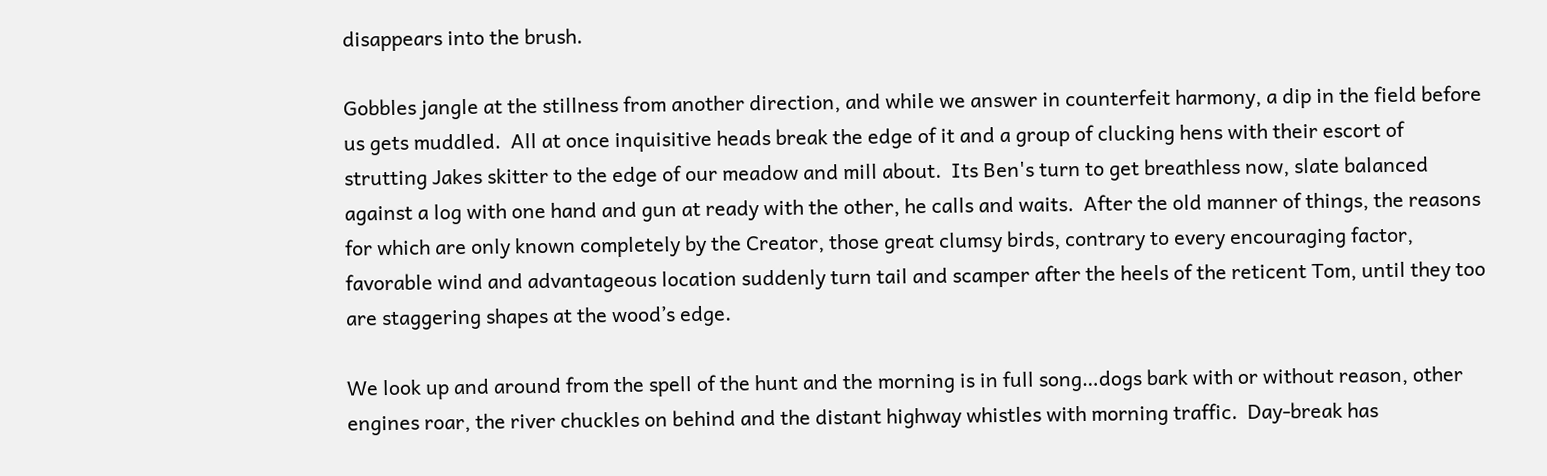disappears into the brush.

Gobbles jangle at the stillness from another direction, and while we answer in counterfeit harmony, a dip in the field before us gets muddled.  All at once inquisitive heads break the edge of it and a group of clucking hens with their escort of strutting Jakes skitter to the edge of our meadow and mill about.  Its Ben's turn to get breathless now, slate balanced against a log with one hand and gun at ready with the other, he calls and waits.  After the old manner of things, the reasons for which are only known completely by the Creator, those great clumsy birds, contrary to every encouraging factor, favorable wind and advantageous location suddenly turn tail and scamper after the heels of the reticent Tom, until they too are staggering shapes at the wood’s edge.

We look up and around from the spell of the hunt and the morning is in full song…dogs bark with or without reason, other engines roar, the river chuckles on behind and the distant highway whistles with morning traffic.  Day-break has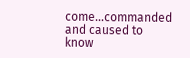come…commanded and caused to know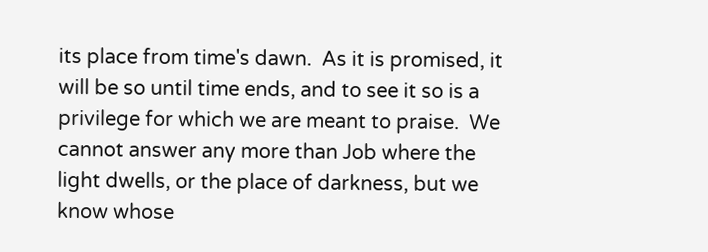its place from time's dawn.  As it is promised, it will be so until time ends, and to see it so is a privilege for which we are meant to praise.  We cannot answer any more than Job where the light dwells, or the place of darkness, but we know whose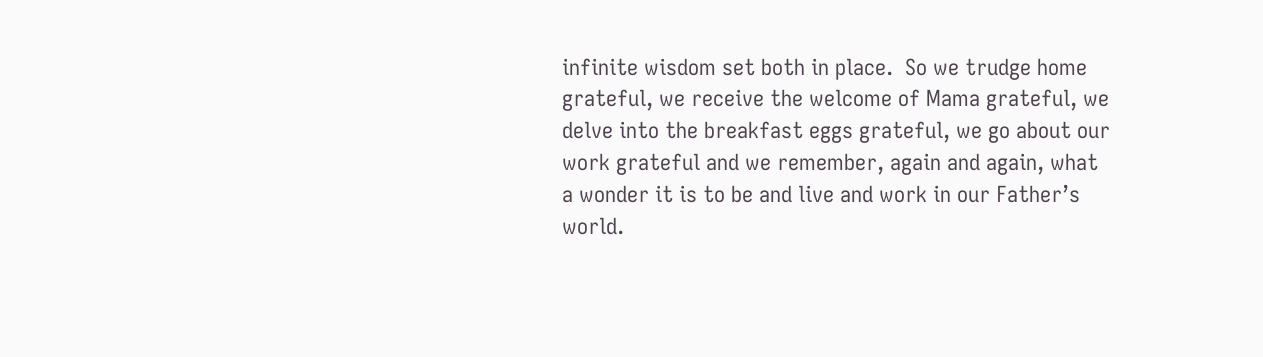infinite wisdom set both in place.  So we trudge home grateful, we receive the welcome of Mama grateful, we delve into the breakfast eggs grateful, we go about our work grateful and we remember, again and again, what a wonder it is to be and live and work in our Father’s world.